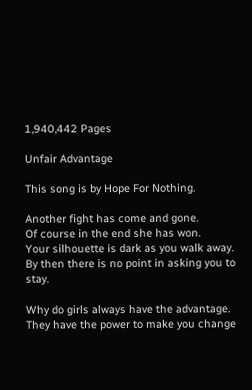1,940,442 Pages

Unfair Advantage

This song is by Hope For Nothing.

Another fight has come and gone.
Of course in the end she has won.
Your silhouette is dark as you walk away.
By then there is no point in asking you to stay.

Why do girls always have the advantage.
They have the power to make you change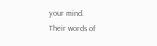your mind.
Their words of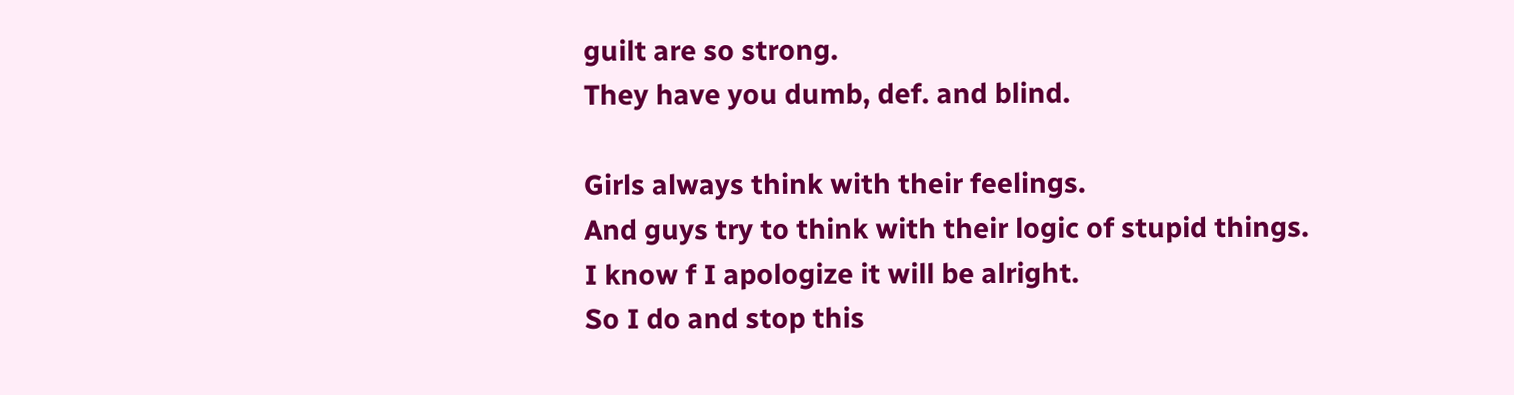guilt are so strong.
They have you dumb, def. and blind.

Girls always think with their feelings.
And guys try to think with their logic of stupid things.
I know f I apologize it will be alright.
So I do and stop this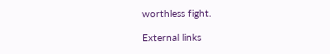worthless fight.

External links